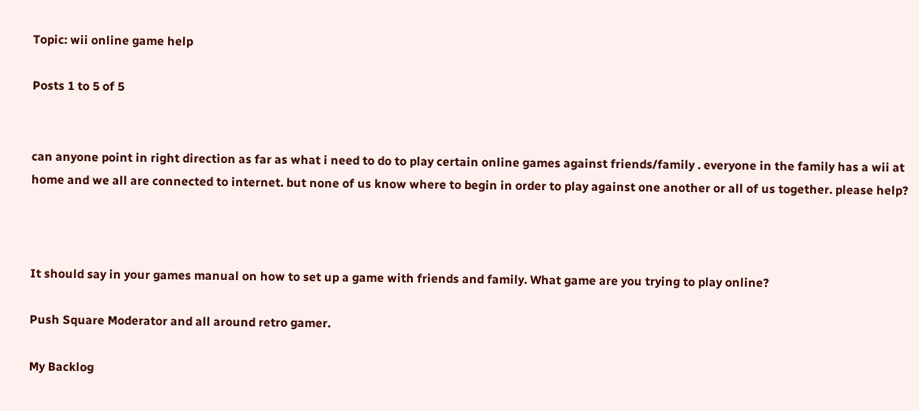Topic: wii online game help

Posts 1 to 5 of 5


can anyone point in right direction as far as what i need to do to play certain online games against friends/family . everyone in the family has a wii at home and we all are connected to internet. but none of us know where to begin in order to play against one another or all of us together. please help?



It should say in your games manual on how to set up a game with friends and family. What game are you trying to play online?

Push Square Moderator and all around retro gamer.

My Backlog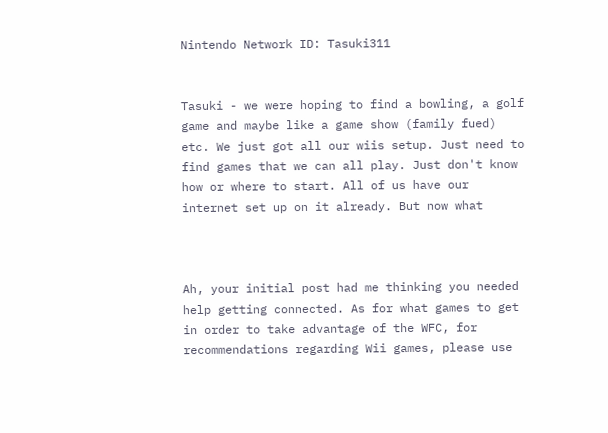Nintendo Network ID: Tasuki311


Tasuki - we were hoping to find a bowling, a golf game and maybe like a game show (family fued) etc. We just got all our wiis setup. Just need to find games that we can all play. Just don't know how or where to start. All of us have our internet set up on it already. But now what



Ah, your initial post had me thinking you needed help getting connected. As for what games to get in order to take advantage of the WFC, for recommendations regarding Wii games, please use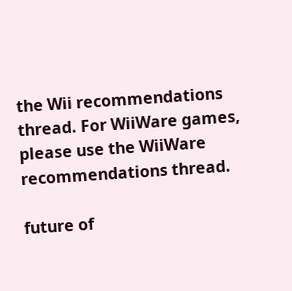the Wii recommendations thread. For WiiWare games, please use the WiiWare recommendations thread.

future of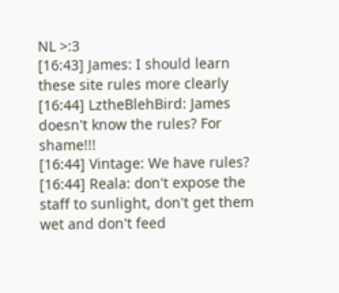NL >:3
[16:43] James: I should learn these site rules more clearly
[16:44] LztheBlehBird: James doesn't know the rules? For shame!!!
[16:44] Vintage: We have rules?
[16:44] Reala: don't expose the staff to sunlight, don't get them wet and don't feed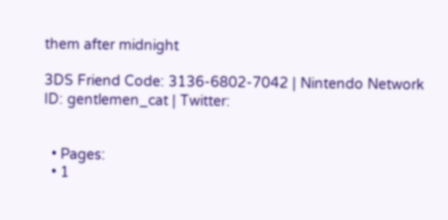them after midnight

3DS Friend Code: 3136-6802-7042 | Nintendo Network ID: gentlemen_cat | Twitter:


  • Pages:
  • 1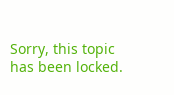Sorry, this topic has been locked.